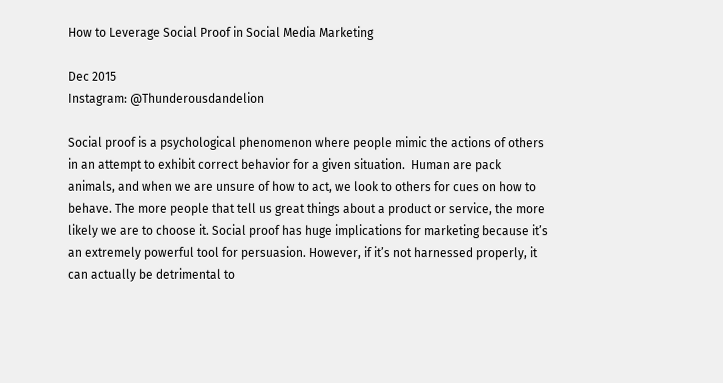How to Leverage Social Proof in Social Media Marketing

Dec 2015
Instagram: @Thunderousdandelion

Social proof is a psychological phenomenon where people mimic the actions of others in an attempt to exhibit correct behavior for a given situation.  Human are pack animals, and when we are unsure of how to act, we look to others for cues on how to behave. The more people that tell us great things about a product or service, the more likely we are to choose it. Social proof has huge implications for marketing because it’s an extremely powerful tool for persuasion. However, if it’s not harnessed properly, it can actually be detrimental to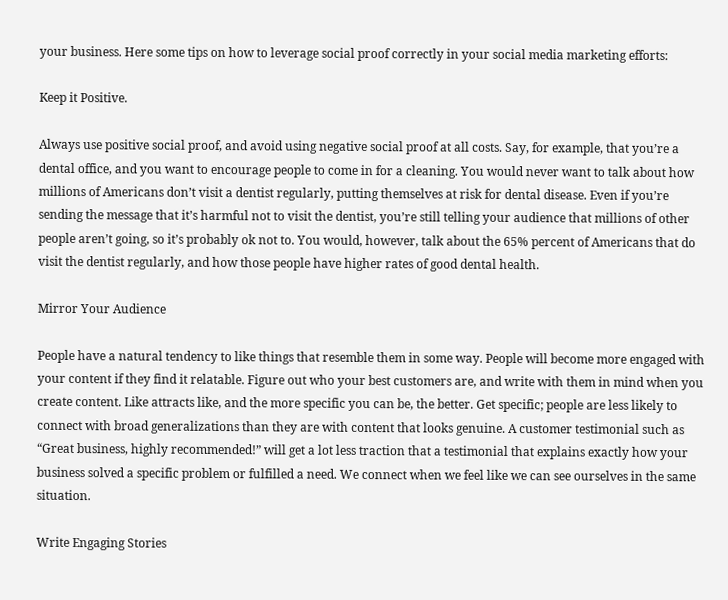your business. Here some tips on how to leverage social proof correctly in your social media marketing efforts:

Keep it Positive.

Always use positive social proof, and avoid using negative social proof at all costs. Say, for example, that you’re a dental office, and you want to encourage people to come in for a cleaning. You would never want to talk about how millions of Americans don’t visit a dentist regularly, putting themselves at risk for dental disease. Even if you’re sending the message that it’s harmful not to visit the dentist, you’re still telling your audience that millions of other people aren’t going, so it’s probably ok not to. You would, however, talk about the 65% percent of Americans that do visit the dentist regularly, and how those people have higher rates of good dental health.

Mirror Your Audience

People have a natural tendency to like things that resemble them in some way. People will become more engaged with your content if they find it relatable. Figure out who your best customers are, and write with them in mind when you create content. Like attracts like, and the more specific you can be, the better. Get specific; people are less likely to connect with broad generalizations than they are with content that looks genuine. A customer testimonial such as “Great business, highly recommended!” will get a lot less traction that a testimonial that explains exactly how your business solved a specific problem or fulfilled a need. We connect when we feel like we can see ourselves in the same situation.

Write Engaging Stories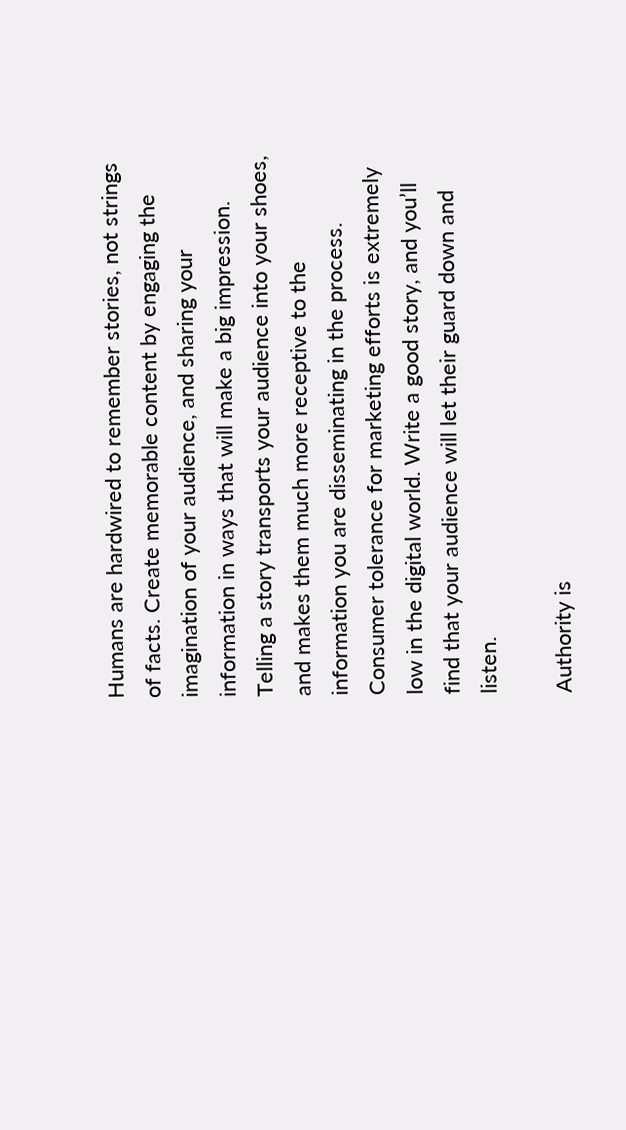Humans are hardwired to remember stories, not strings of facts. Create memorable content by engaging the imagination of your audience, and sharing your information in ways that will make a big impression. Telling a story transports your audience into your shoes, and makes them much more receptive to the information you are disseminating in the process. Consumer tolerance for marketing efforts is extremely low in the digital world. Write a good story, and you’ll find that your audience will let their guard down and listen.

Authority is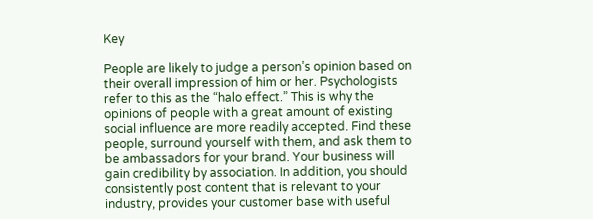Key

People are likely to judge a person’s opinion based on their overall impression of him or her. Psychologists refer to this as the “halo effect.” This is why the opinions of people with a great amount of existing social influence are more readily accepted. Find these people, surround yourself with them, and ask them to be ambassadors for your brand. Your business will gain credibility by association. In addition, you should consistently post content that is relevant to your industry, provides your customer base with useful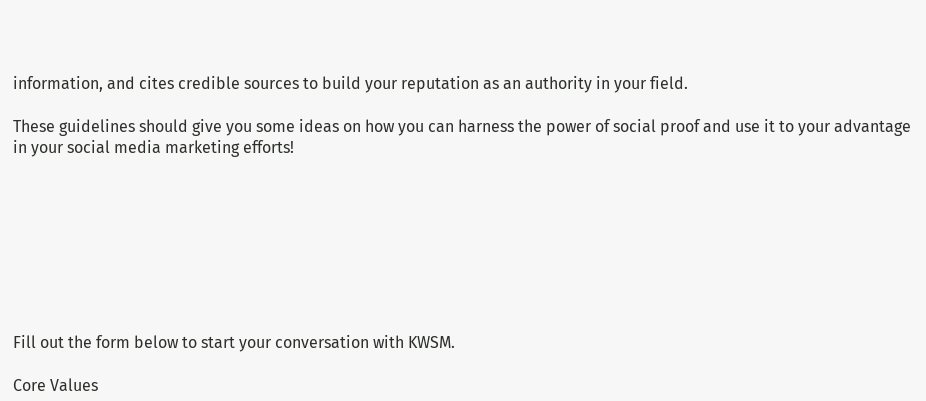information, and cites credible sources to build your reputation as an authority in your field.

These guidelines should give you some ideas on how you can harness the power of social proof and use it to your advantage in your social media marketing efforts!








Fill out the form below to start your conversation with KWSM.

Core Values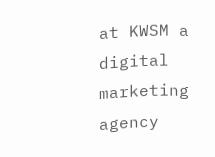at KWSM a digital marketing agency